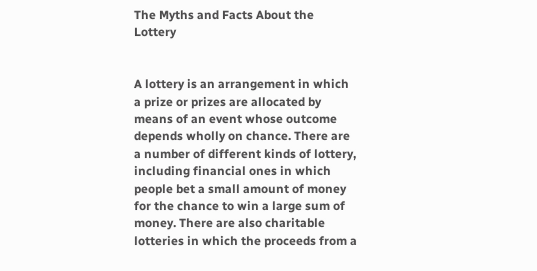The Myths and Facts About the Lottery


A lottery is an arrangement in which a prize or prizes are allocated by means of an event whose outcome depends wholly on chance. There are a number of different kinds of lottery, including financial ones in which people bet a small amount of money for the chance to win a large sum of money. There are also charitable lotteries in which the proceeds from a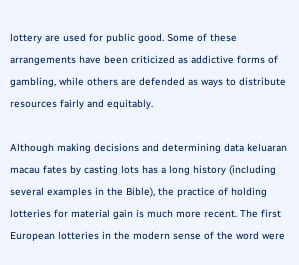lottery are used for public good. Some of these arrangements have been criticized as addictive forms of gambling, while others are defended as ways to distribute resources fairly and equitably.

Although making decisions and determining data keluaran macau fates by casting lots has a long history (including several examples in the Bible), the practice of holding lotteries for material gain is much more recent. The first European lotteries in the modern sense of the word were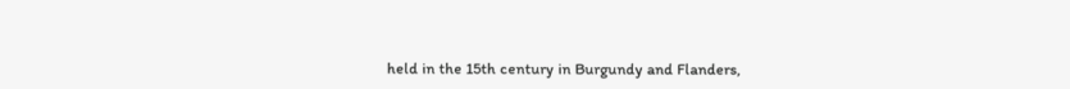held in the 15th century in Burgundy and Flanders,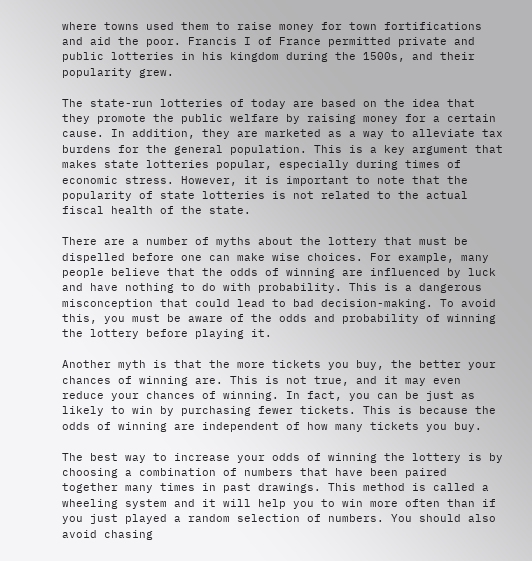where towns used them to raise money for town fortifications and aid the poor. Francis I of France permitted private and public lotteries in his kingdom during the 1500s, and their popularity grew.

The state-run lotteries of today are based on the idea that they promote the public welfare by raising money for a certain cause. In addition, they are marketed as a way to alleviate tax burdens for the general population. This is a key argument that makes state lotteries popular, especially during times of economic stress. However, it is important to note that the popularity of state lotteries is not related to the actual fiscal health of the state.

There are a number of myths about the lottery that must be dispelled before one can make wise choices. For example, many people believe that the odds of winning are influenced by luck and have nothing to do with probability. This is a dangerous misconception that could lead to bad decision-making. To avoid this, you must be aware of the odds and probability of winning the lottery before playing it.

Another myth is that the more tickets you buy, the better your chances of winning are. This is not true, and it may even reduce your chances of winning. In fact, you can be just as likely to win by purchasing fewer tickets. This is because the odds of winning are independent of how many tickets you buy.

The best way to increase your odds of winning the lottery is by choosing a combination of numbers that have been paired together many times in past drawings. This method is called a wheeling system and it will help you to win more often than if you just played a random selection of numbers. You should also avoid chasing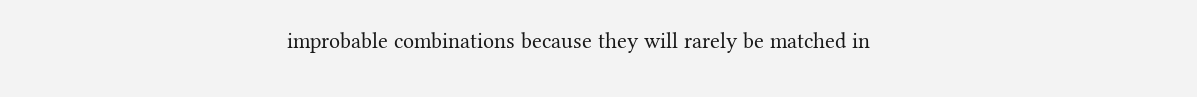improbable combinations because they will rarely be matched in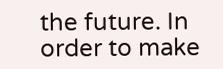the future. In order to make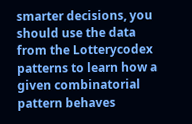smarter decisions, you should use the data from the Lotterycodex patterns to learn how a given combinatorial pattern behaves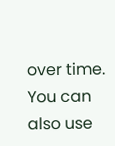over time. You can also use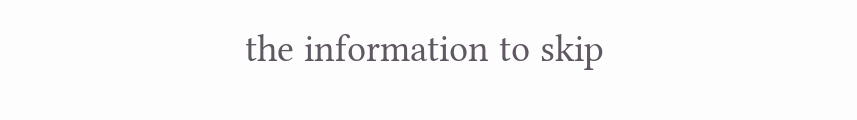the information to skip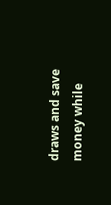draws and save money while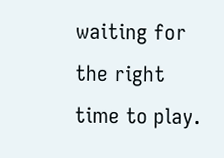waiting for the right time to play.